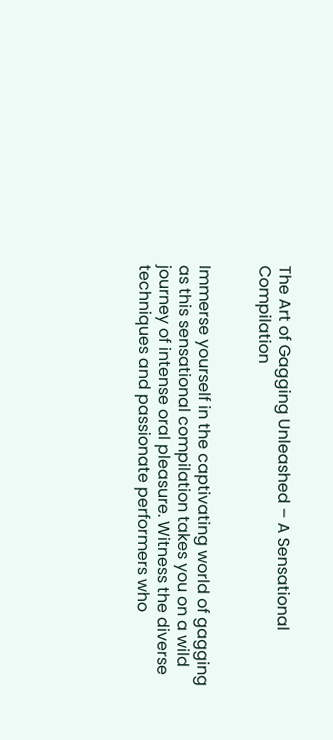The Art of Gagging Unleashed – A Sensational Compilation


Immerse yourself in the captivating world of gagging as this sensational compilation takes you on a wild journey of intense oral pleasure. Witness the diverse techniques and passionate performers who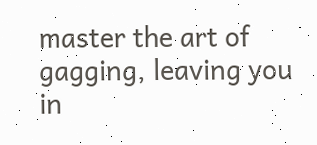master the art of gagging, leaving you in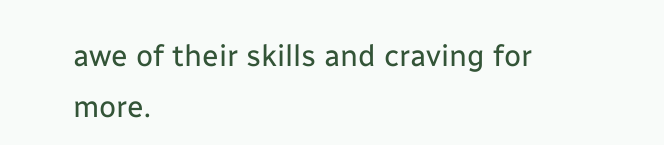awe of their skills and craving for more.